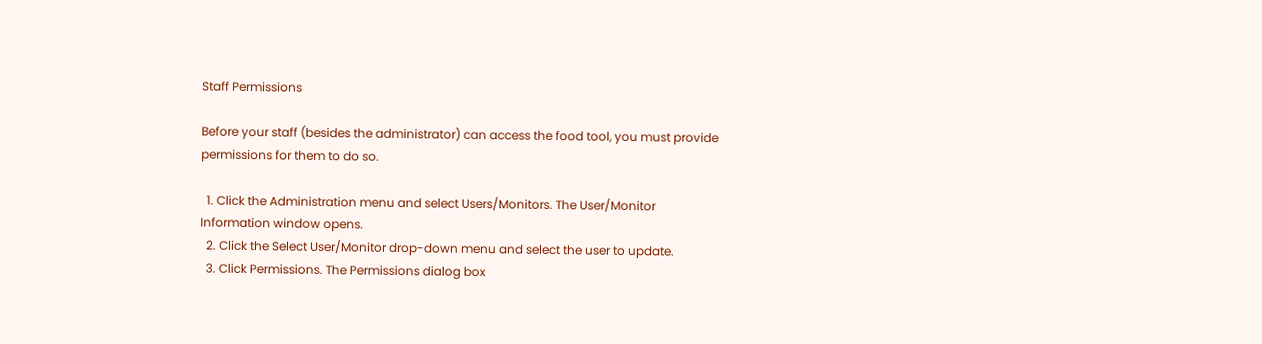Staff Permissions

Before your staff (besides the administrator) can access the food tool, you must provide permissions for them to do so.

  1. Click the Administration menu and select Users/Monitors. The User/Monitor Information window opens.
  2. Click the Select User/Monitor drop-down menu and select the user to update.
  3. Click Permissions. The Permissions dialog box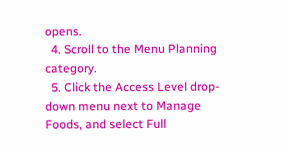opens.
  4. Scroll to the Menu Planning category.
  5. Click the Access Level drop-down menu next to Manage Foods, and select Full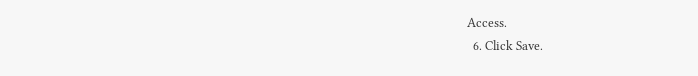Access.
  6. Click Save.